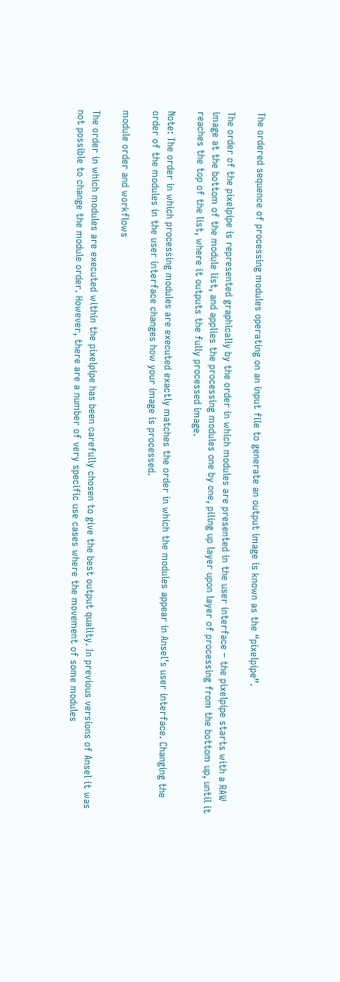The ordered sequence of processing modules operating on an input file to generate an output image is known as the “pixelpipe”.

The order of the pixelpipe is represented graphically by the order in which modules are presented in the user interface – the pixelpipe starts with a RAW image at the bottom of the module list, and applies the processing modules one by one, piling up layer upon layer of processing from the bottom up, until it reaches the top of the list, where it outputs the fully processed image.

Note: The order in which processing modules are executed exactly matches the order in which the modules appear in Ansel’s user interface. Changing the order of the modules in the user interface changes how your image is processed.

module order and workflows

The order in which modules are executed within the pixelpipe has been carefully chosen to give the best output quality. In previous versions of Ansel it was not possible to change the module order. However, there are a number of very specific use cases where the movement of some modules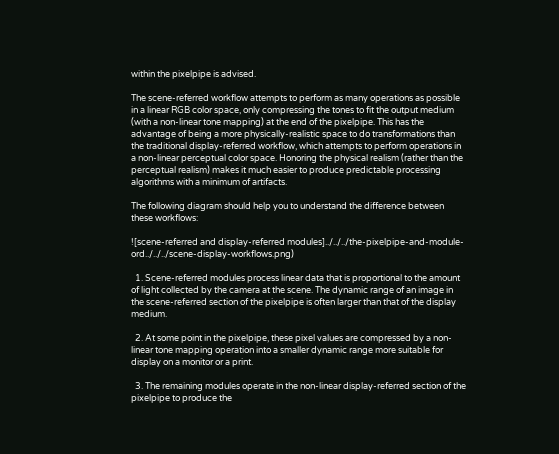within the pixelpipe is advised.

The scene-referred workflow attempts to perform as many operations as possible in a linear RGB color space, only compressing the tones to fit the output medium (with a non-linear tone mapping) at the end of the pixelpipe. This has the advantage of being a more physically-realistic space to do transformations than the traditional display-referred workflow, which attempts to perform operations in a non-linear perceptual color space. Honoring the physical realism (rather than the perceptual realism) makes it much easier to produce predictable processing algorithms with a minimum of artifacts.

The following diagram should help you to understand the difference between these workflows:

![scene-referred and display-referred modules]../../../the-pixelpipe-and-module-ord../../../scene-display-workflows.png)

  1. Scene-referred modules process linear data that is proportional to the amount of light collected by the camera at the scene. The dynamic range of an image in the scene-referred section of the pixelpipe is often larger than that of the display medium.

  2. At some point in the pixelpipe, these pixel values are compressed by a non-linear tone mapping operation into a smaller dynamic range more suitable for display on a monitor or a print.

  3. The remaining modules operate in the non-linear display-referred section of the pixelpipe to produce the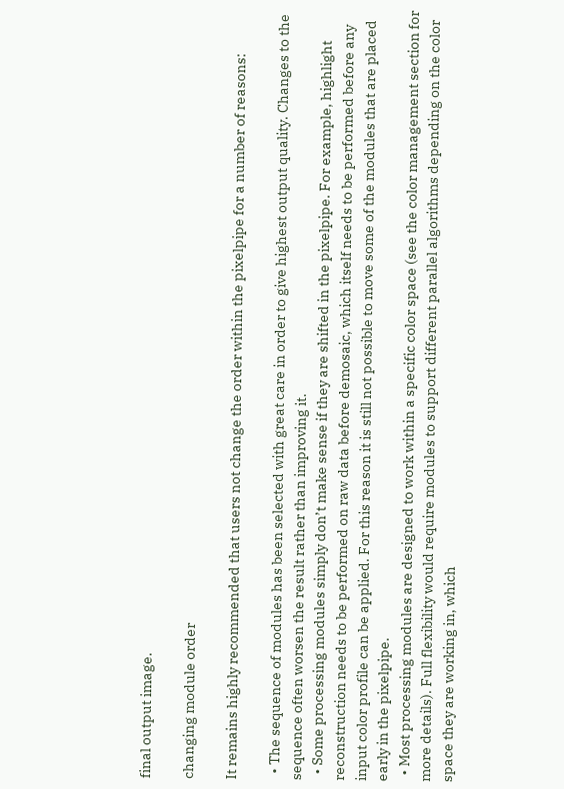final output image.

changing module order

It remains highly recommended that users not change the order within the pixelpipe for a number of reasons:

  • The sequence of modules has been selected with great care in order to give highest output quality. Changes to the sequence often worsen the result rather than improving it.
  • Some processing modules simply don’t make sense if they are shifted in the pixelpipe. For example, highlight reconstruction needs to be performed on raw data before demosaic, which itself needs to be performed before any input color profile can be applied. For this reason it is still not possible to move some of the modules that are placed early in the pixelpipe.
  • Most processing modules are designed to work within a specific color space (see the color management section for more details). Full flexibility would require modules to support different parallel algorithms depending on the color space they are working in, which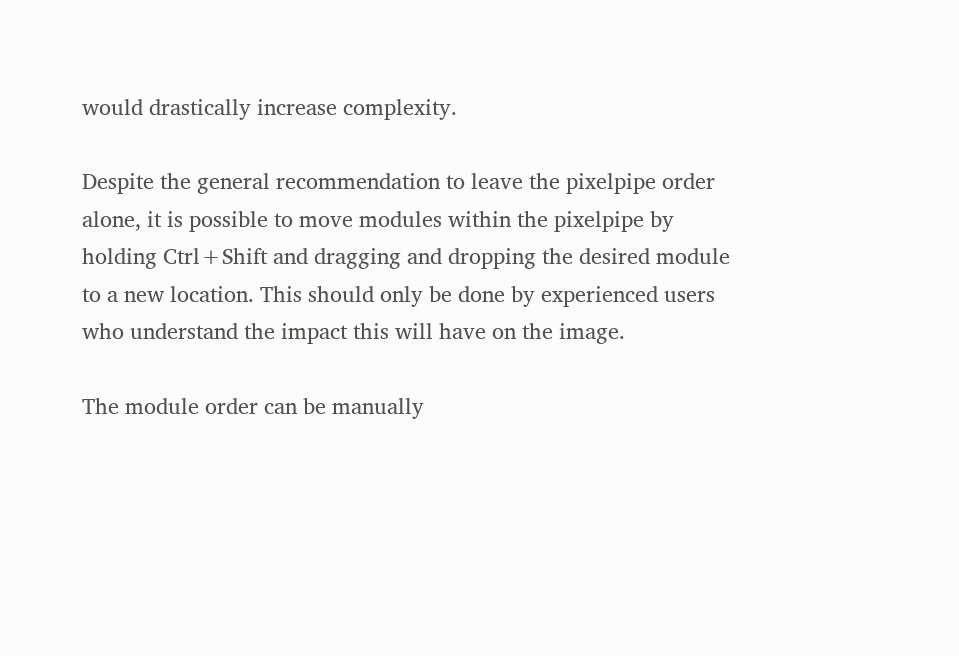would drastically increase complexity.

Despite the general recommendation to leave the pixelpipe order alone, it is possible to move modules within the pixelpipe by holding Ctrl+Shift and dragging and dropping the desired module to a new location. This should only be done by experienced users who understand the impact this will have on the image.

The module order can be manually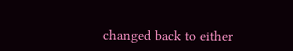changed back to either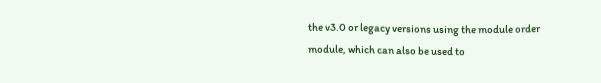the v3.0 or legacy versions using the module order module, which can also be used to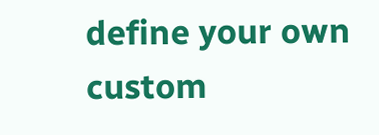define your own custom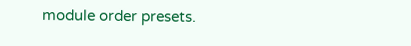module order presets.